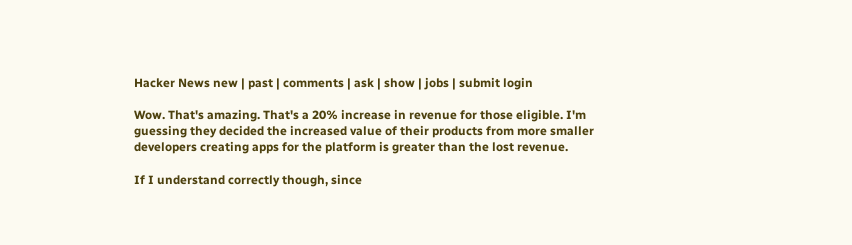Hacker News new | past | comments | ask | show | jobs | submit login

Wow. That's amazing. That's a 20% increase in revenue for those eligible. I'm guessing they decided the increased value of their products from more smaller developers creating apps for the platform is greater than the lost revenue.

If I understand correctly though, since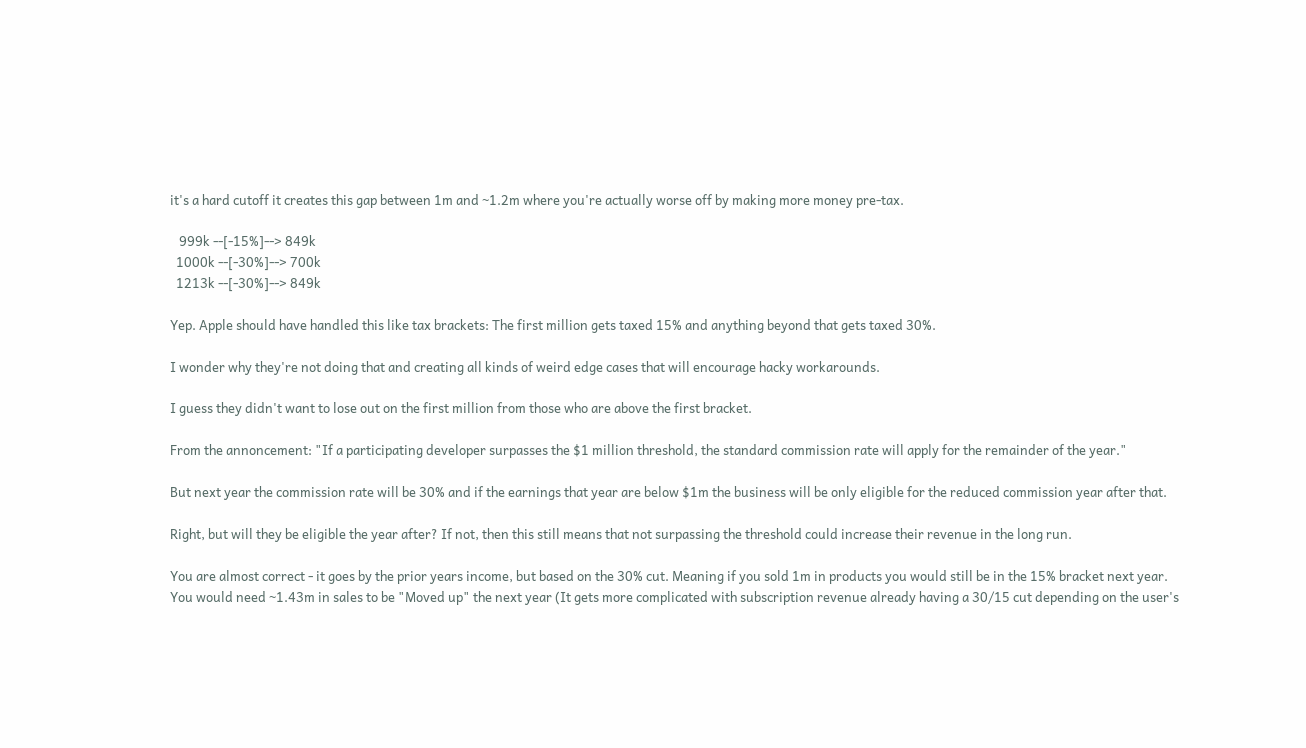it's a hard cutoff it creates this gap between 1m and ~1.2m where you're actually worse off by making more money pre-tax.

   999k --[-15%]--> 849k
  1000k --[-30%]--> 700k
  1213k --[-30%]--> 849k

Yep. Apple should have handled this like tax brackets: The first million gets taxed 15% and anything beyond that gets taxed 30%.

I wonder why they're not doing that and creating all kinds of weird edge cases that will encourage hacky workarounds.

I guess they didn't want to lose out on the first million from those who are above the first bracket.

From the annoncement: "If a participating developer surpasses the $1 million threshold, the standard commission rate will apply for the remainder of the year."

But next year the commission rate will be 30% and if the earnings that year are below $1m the business will be only eligible for the reduced commission year after that.

Right, but will they be eligible the year after? If not, then this still means that not surpassing the threshold could increase their revenue in the long run.

You are almost correct - it goes by the prior years income, but based on the 30% cut. Meaning if you sold 1m in products you would still be in the 15% bracket next year. You would need ~1.43m in sales to be "Moved up" the next year (It gets more complicated with subscription revenue already having a 30/15 cut depending on the user's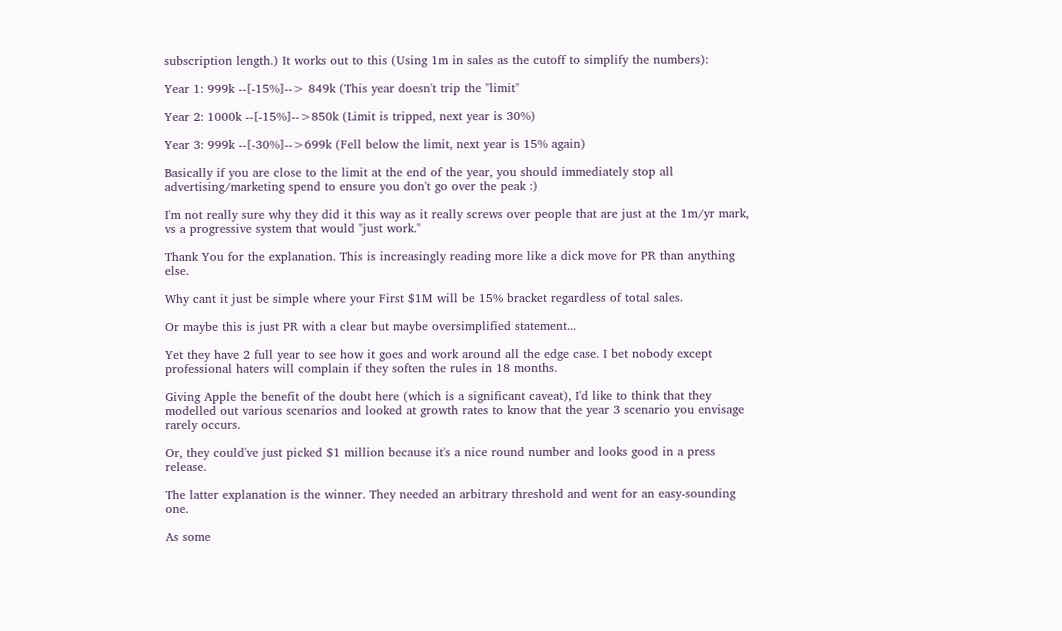subscription length.) It works out to this (Using 1m in sales as the cutoff to simplify the numbers):

Year 1: 999k --[-15%]--> 849k (This year doesn't trip the "limit"

Year 2: 1000k --[-15%]-->850k (Limit is tripped, next year is 30%)

Year 3: 999k --[-30%]-->699k (Fell below the limit, next year is 15% again)

Basically if you are close to the limit at the end of the year, you should immediately stop all advertising/marketing spend to ensure you don't go over the peak :)

I'm not really sure why they did it this way as it really screws over people that are just at the 1m/yr mark, vs a progressive system that would "just work."

Thank You for the explanation. This is increasingly reading more like a dick move for PR than anything else.

Why cant it just be simple where your First $1M will be 15% bracket regardless of total sales.

Or maybe this is just PR with a clear but maybe oversimplified statement...

Yet they have 2 full year to see how it goes and work around all the edge case. I bet nobody except professional haters will complain if they soften the rules in 18 months.

Giving Apple the benefit of the doubt here (which is a significant caveat), I'd like to think that they modelled out various scenarios and looked at growth rates to know that the year 3 scenario you envisage rarely occurs.

Or, they could've just picked $1 million because it's a nice round number and looks good in a press release.

The latter explanation is the winner. They needed an arbitrary threshold and went for an easy-sounding one.

As some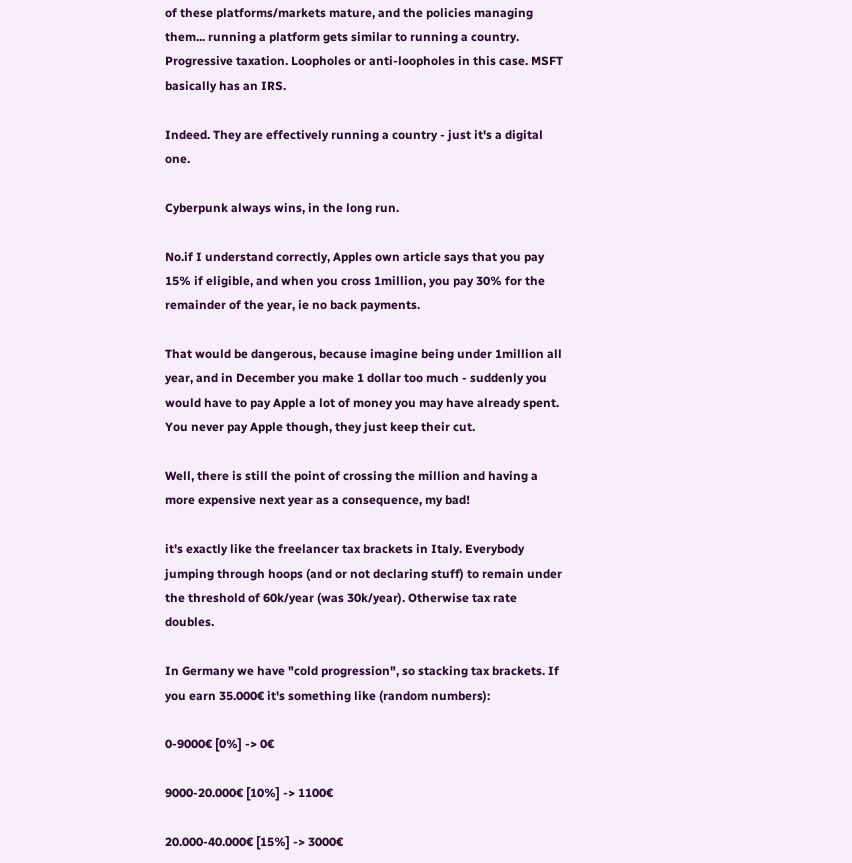of these platforms/markets mature, and the policies managing them... running a platform gets similar to running a country. Progressive taxation. Loopholes or anti-loopholes in this case. MSFT basically has an IRS.

Indeed. They are effectively running a country - just it's a digital one.

Cyberpunk always wins, in the long run.

No.if I understand correctly, Apples own article says that you pay 15% if eligible, and when you cross 1million, you pay 30% for the remainder of the year, ie no back payments.

That would be dangerous, because imagine being under 1million all year, and in December you make 1 dollar too much - suddenly you would have to pay Apple a lot of money you may have already spent. You never pay Apple though, they just keep their cut.

Well, there is still the point of crossing the million and having a more expensive next year as a consequence, my bad!

it's exactly like the freelancer tax brackets in Italy. Everybody jumping through hoops (and or not declaring stuff) to remain under the threshold of 60k/year (was 30k/year). Otherwise tax rate doubles.

In Germany we have "cold progression", so stacking tax brackets. If you earn 35.000€ it's something like (random numbers):

0-9000€ [0%] -> 0€

9000-20.000€ [10%] -> 1100€

20.000-40.000€ [15%] -> 3000€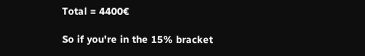Total = 4400€

So if you're in the 15% bracket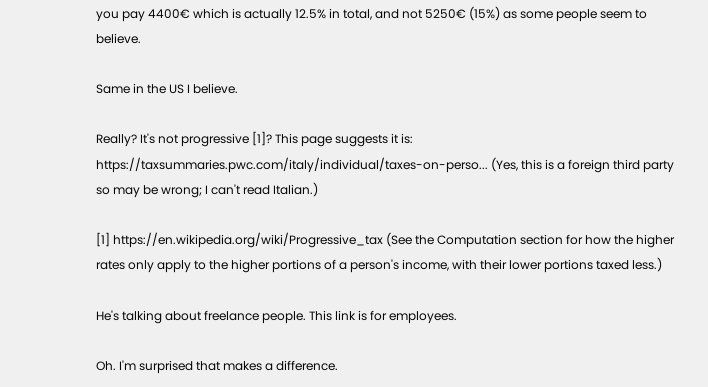you pay 4400€ which is actually 12.5% in total, and not 5250€ (15%) as some people seem to believe.

Same in the US I believe.

Really? It's not progressive [1]? This page suggests it is: https://taxsummaries.pwc.com/italy/individual/taxes-on-perso... (Yes, this is a foreign third party so may be wrong; I can't read Italian.)

[1] https://en.wikipedia.org/wiki/Progressive_tax (See the Computation section for how the higher rates only apply to the higher portions of a person's income, with their lower portions taxed less.)

He's talking about freelance people. This link is for employees.

Oh. I'm surprised that makes a difference.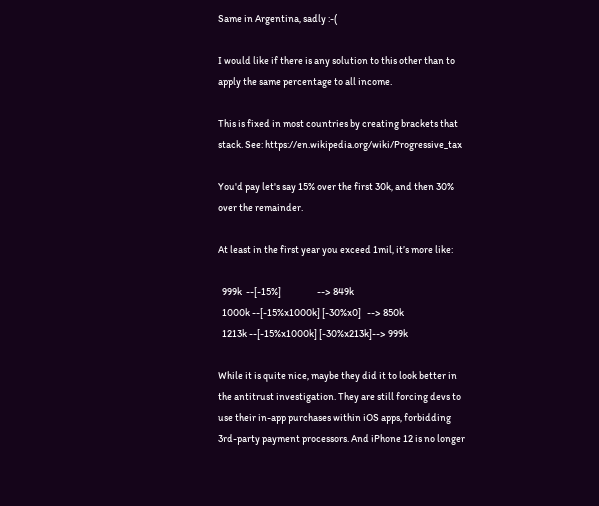Same in Argentina, sadly :-(

I would like if there is any solution to this other than to apply the same percentage to all income.

This is fixed in most countries by creating brackets that stack. See: https://en.wikipedia.org/wiki/Progressive_tax

You'd pay let's say 15% over the first 30k, and then 30% over the remainder.

At least in the first year you exceed 1mil, it’s more like:

  999k  --[-15%]                  --> 849k
  1000k --[-15%x1000k] [-30%x0]   --> 850k
  1213k --[-15%x1000k] [-30%x213k]--> 999k

While it is quite nice, maybe they did it to look better in the antitrust investigation. They are still forcing devs to use their in-app purchases within iOS apps, forbidding 3rd-party payment processors. And iPhone 12 is no longer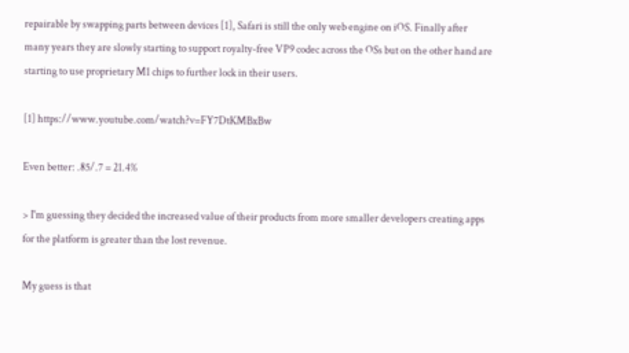repairable by swapping parts between devices [1], Safari is still the only web engine on iOS. Finally after many years they are slowly starting to support royalty-free VP9 codec across the OSs but on the other hand are starting to use proprietary M1 chips to further lock in their users.

[1] https://www.youtube.com/watch?v=FY7DtKMBxBw

Even better: .85/.7 = 21.4%

> I'm guessing they decided the increased value of their products from more smaller developers creating apps for the platform is greater than the lost revenue.

My guess is that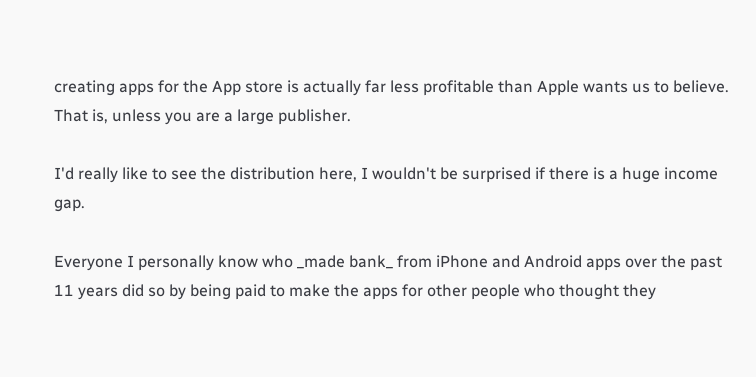creating apps for the App store is actually far less profitable than Apple wants us to believe. That is, unless you are a large publisher.

I'd really like to see the distribution here, I wouldn't be surprised if there is a huge income gap.

Everyone I personally know who _made bank_ from iPhone and Android apps over the past 11 years did so by being paid to make the apps for other people who thought they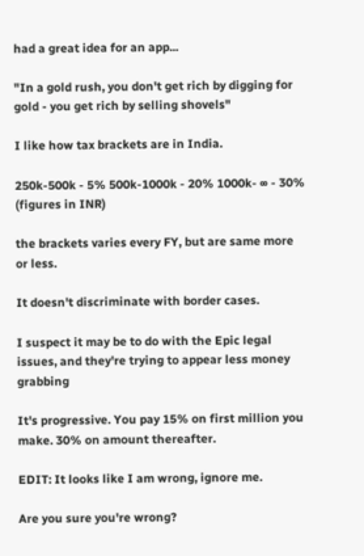had a great idea for an app...

"In a gold rush, you don't get rich by digging for gold - you get rich by selling shovels"

I like how tax brackets are in India.

250k-500k - 5% 500k-1000k - 20% 1000k- ∞ - 30% (figures in INR)

the brackets varies every FY, but are same more or less.

It doesn't discriminate with border cases.

I suspect it may be to do with the Epic legal issues, and they're trying to appear less money grabbing

It's progressive. You pay 15% on first million you make. 30% on amount thereafter.

EDIT: It looks like I am wrong, ignore me.

Are you sure you're wrong?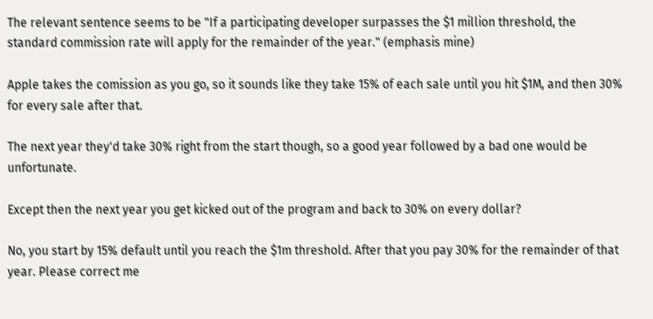The relevant sentence seems to be "If a participating developer surpasses the $1 million threshold, the standard commission rate will apply for the remainder of the year." (emphasis mine)

Apple takes the comission as you go, so it sounds like they take 15% of each sale until you hit $1M, and then 30% for every sale after that.

The next year they'd take 30% right from the start though, so a good year followed by a bad one would be unfortunate.

Except then the next year you get kicked out of the program and back to 30% on every dollar?

No, you start by 15% default until you reach the $1m threshold. After that you pay 30% for the remainder of that year. Please correct me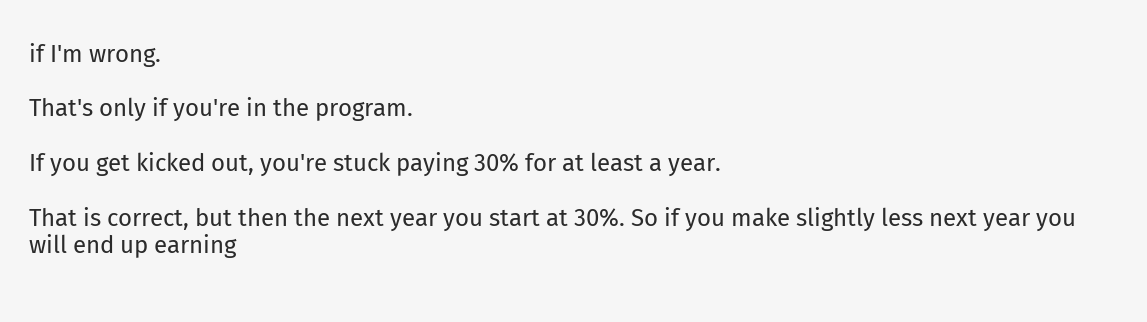if I'm wrong.

That's only if you're in the program.

If you get kicked out, you're stuck paying 30% for at least a year.

That is correct, but then the next year you start at 30%. So if you make slightly less next year you will end up earning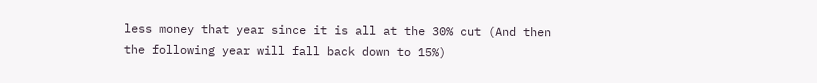less money that year since it is all at the 30% cut (And then the following year will fall back down to 15%)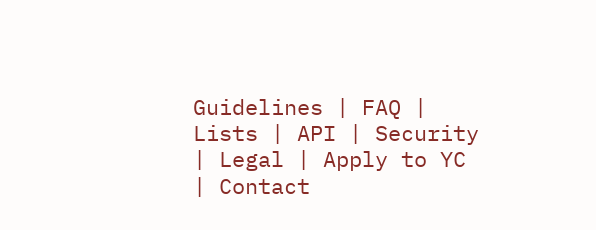Guidelines | FAQ | Lists | API | Security | Legal | Apply to YC | Contact